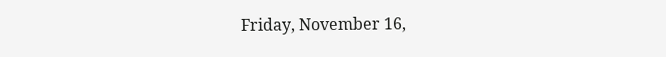Friday, November 16,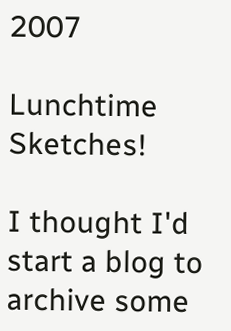2007

Lunchtime Sketches!

I thought I'd start a blog to archive some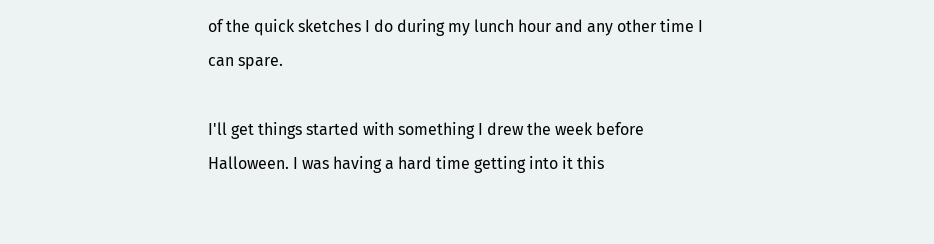of the quick sketches I do during my lunch hour and any other time I can spare.

I'll get things started with something I drew the week before Halloween. I was having a hard time getting into it this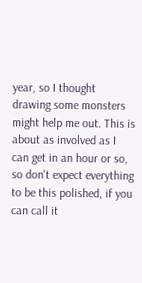year, so I thought drawing some monsters might help me out. This is about as involved as I can get in an hour or so, so don't expect everything to be this polished, if you can call it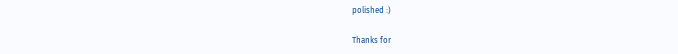polished :)

Thanks for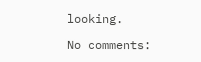looking.

No comments: